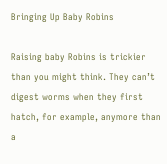Bringing Up Baby Robins

Raising baby Robins is trickier than you might think. They can’t digest worms when they first hatch, for example, anymore than a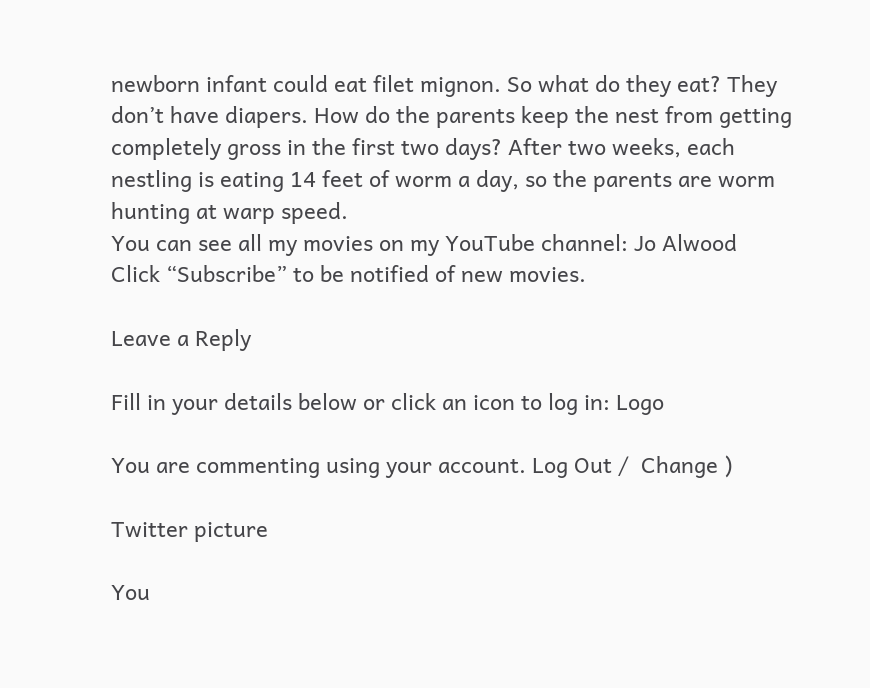newborn infant could eat filet mignon. So what do they eat? They don’t have diapers. How do the parents keep the nest from getting completely gross in the first two days? After two weeks, each nestling is eating 14 feet of worm a day, so the parents are worm hunting at warp speed.
You can see all my movies on my YouTube channel: Jo Alwood
Click “Subscribe” to be notified of new movies.

Leave a Reply

Fill in your details below or click an icon to log in: Logo

You are commenting using your account. Log Out /  Change )

Twitter picture

You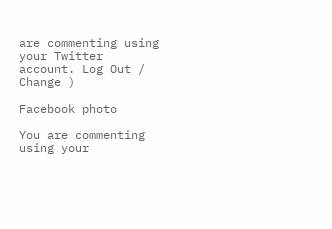are commenting using your Twitter account. Log Out /  Change )

Facebook photo

You are commenting using your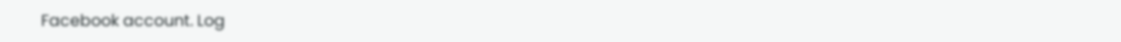Facebook account. Log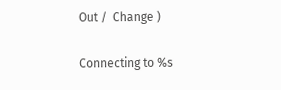Out /  Change )

Connecting to %s